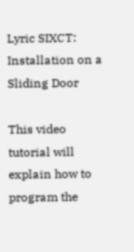Lyric SIXCT: Installation on a Sliding Door

This video tutorial will explain how to program the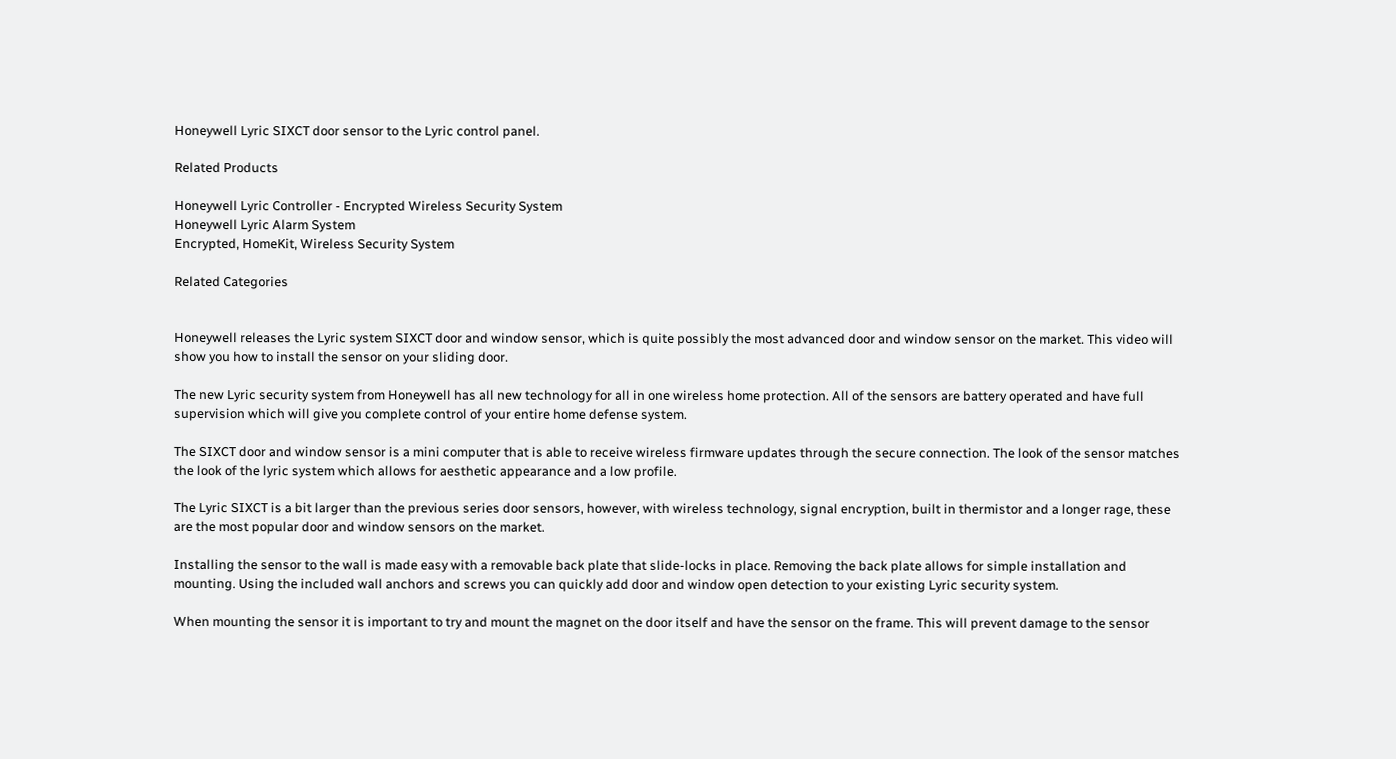Honeywell Lyric SIXCT door sensor to the Lyric control panel.

Related Products

Honeywell Lyric Controller - Encrypted Wireless Security System
Honeywell Lyric Alarm System
Encrypted, HomeKit, Wireless Security System

Related Categories


Honeywell releases the Lyric system SIXCT door and window sensor, which is quite possibly the most advanced door and window sensor on the market. This video will show you how to install the sensor on your sliding door.

The new Lyric security system from Honeywell has all new technology for all in one wireless home protection. All of the sensors are battery operated and have full supervision which will give you complete control of your entire home defense system.

The SIXCT door and window sensor is a mini computer that is able to receive wireless firmware updates through the secure connection. The look of the sensor matches the look of the lyric system which allows for aesthetic appearance and a low profile.

The Lyric SIXCT is a bit larger than the previous series door sensors, however, with wireless technology, signal encryption, built in thermistor and a longer rage, these are the most popular door and window sensors on the market.

Installing the sensor to the wall is made easy with a removable back plate that slide-locks in place. Removing the back plate allows for simple installation and mounting. Using the included wall anchors and screws you can quickly add door and window open detection to your existing Lyric security system.

When mounting the sensor it is important to try and mount the magnet on the door itself and have the sensor on the frame. This will prevent damage to the sensor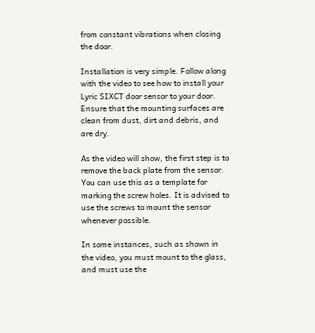from constant vibrations when closing the door.

Installation is very simple. Follow along with the video to see how to install your Lyric SIXCT door sensor to your door. Ensure that the mounting surfaces are clean from dust, dirt and debris, and are dry.

As the video will show, the first step is to remove the back plate from the sensor. You can use this as a template for marking the screw holes. It is advised to use the screws to mount the sensor whenever possible.

In some instances, such as shown in the video, you must mount to the glass, and must use the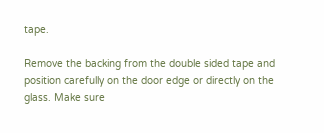tape.

Remove the backing from the double sided tape and position carefully on the door edge or directly on the glass. Make sure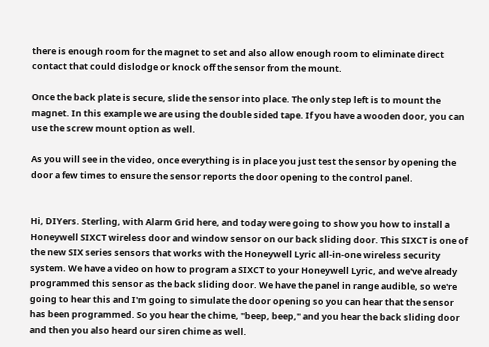there is enough room for the magnet to set and also allow enough room to eliminate direct contact that could dislodge or knock off the sensor from the mount.

Once the back plate is secure, slide the sensor into place. The only step left is to mount the magnet. In this example we are using the double sided tape. If you have a wooden door, you can use the screw mount option as well.

As you will see in the video, once everything is in place you just test the sensor by opening the door a few times to ensure the sensor reports the door opening to the control panel.


Hi, DIYers. Sterling, with Alarm Grid here, and today were going to show you how to install a Honeywell SIXCT wireless door and window sensor on our back sliding door. This SIXCT is one of the new SIX series sensors that works with the Honeywell Lyric all-in-one wireless security system. We have a video on how to program a SIXCT to your Honeywell Lyric, and we've already programmed this sensor as the back sliding door. We have the panel in range audible, so we're going to hear this and I'm going to simulate the door opening so you can hear that the sensor has been programmed. So you hear the chime, "beep, beep," and you hear the back sliding door and then you also heard our siren chime as well.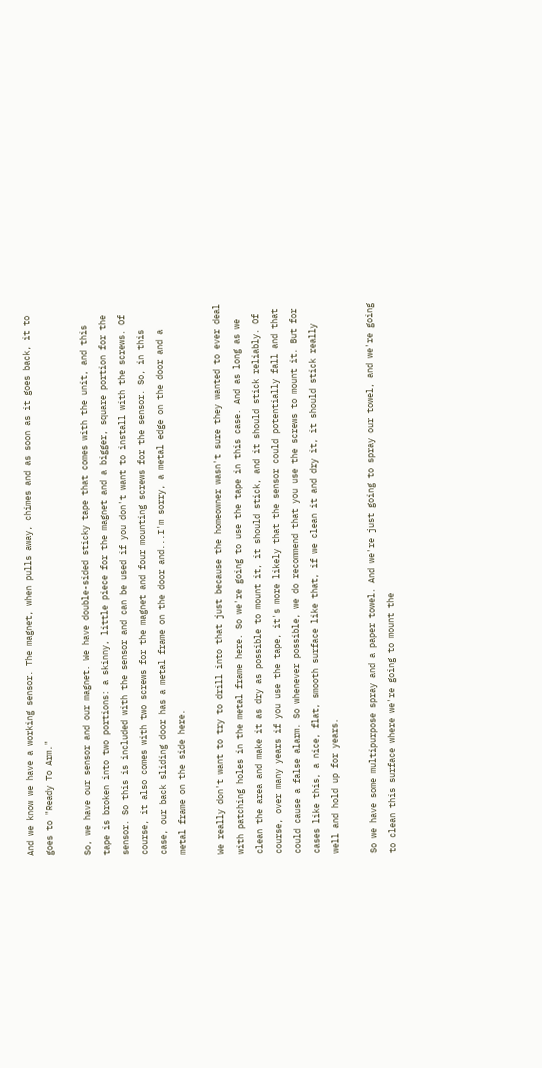And we know we have a working sensor. The magnet, when pulls away, chimes and as soon as it goes back, it to goes to "Ready To Arm."

So, we have our sensor and our magnet. We have double-sided sticky tape that comes with the unit, and this tape is broken into two portions: a skinny, little piece for the magnet and a bigger, square portion for the sensor. So this is included with the sensor and can be used if you don't want to install with the screws. Of course, it also comes with two screws for the magnet and four mounting screws for the sensor. So, in this case, our back sliding door has a metal frame on the door and...I'm sorry, a metal edge on the door and a metal frame on the side here.

We really don't want to try to drill into that just because the homeowner wasn't sure they wanted to ever deal with patching holes in the metal frame here. So we're going to use the tape in this case. And as long as we clean the area and make it as dry as possible to mount it, it should stick, and it should stick reliably. Of course, over many years if you use the tape, it's more likely that the sensor could potentially fall and that could cause a false alarm. So whenever possible, we do recommend that you use the screws to mount it. But for cases like this, a nice, flat, smooth surface like that, if we clean it and dry it, it should stick really well and hold up for years.

So we have some multipurpose spray and a paper towel. And we're just going to spray our towel, and we're going to clean this surface where we're going to mount the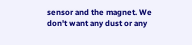sensor and the magnet. We don't want any dust or any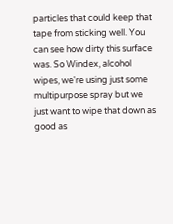particles that could keep that tape from sticking well. You can see how dirty this surface was. So Windex, alcohol wipes, we're using just some multipurpose spray but we just want to wipe that down as good as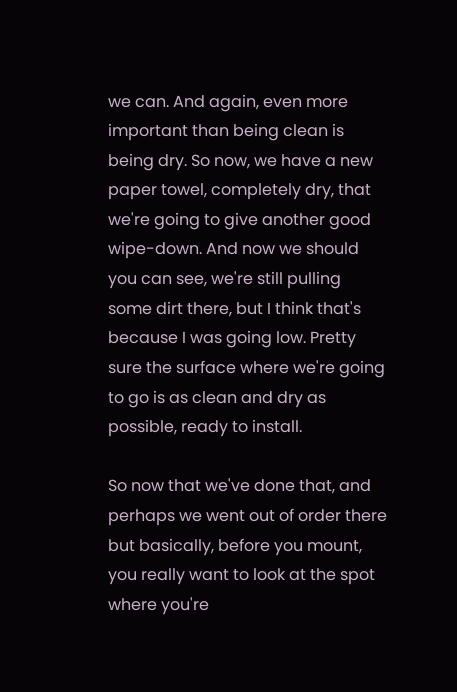we can. And again, even more important than being clean is being dry. So now, we have a new paper towel, completely dry, that we're going to give another good wipe-down. And now we should you can see, we're still pulling some dirt there, but I think that's because I was going low. Pretty sure the surface where we're going to go is as clean and dry as possible, ready to install.

So now that we've done that, and perhaps we went out of order there but basically, before you mount, you really want to look at the spot where you're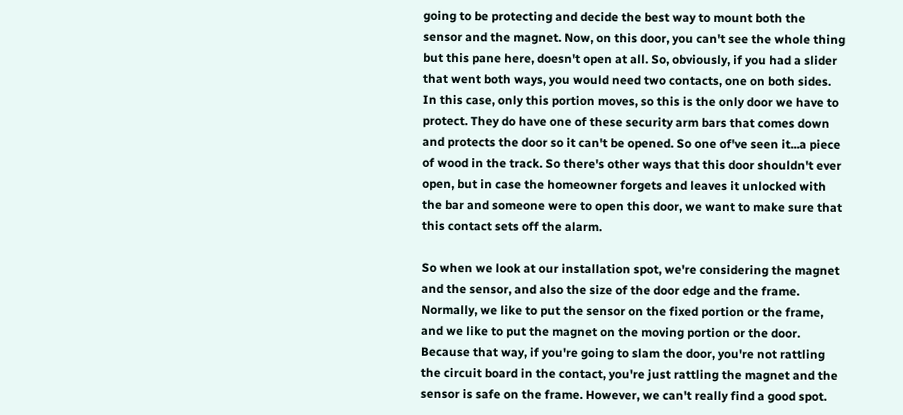going to be protecting and decide the best way to mount both the sensor and the magnet. Now, on this door, you can't see the whole thing but this pane here, doesn't open at all. So, obviously, if you had a slider that went both ways, you would need two contacts, one on both sides. In this case, only this portion moves, so this is the only door we have to protect. They do have one of these security arm bars that comes down and protects the door so it can't be opened. So one of've seen it...a piece of wood in the track. So there's other ways that this door shouldn't ever open, but in case the homeowner forgets and leaves it unlocked with the bar and someone were to open this door, we want to make sure that this contact sets off the alarm.

So when we look at our installation spot, we're considering the magnet and the sensor, and also the size of the door edge and the frame. Normally, we like to put the sensor on the fixed portion or the frame, and we like to put the magnet on the moving portion or the door. Because that way, if you're going to slam the door, you're not rattling the circuit board in the contact, you're just rattling the magnet and the sensor is safe on the frame. However, we can't really find a good spot.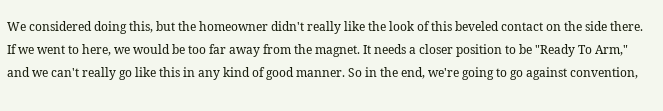We considered doing this, but the homeowner didn't really like the look of this beveled contact on the side there. If we went to here, we would be too far away from the magnet. It needs a closer position to be "Ready To Arm," and we can't really go like this in any kind of good manner. So in the end, we're going to go against convention,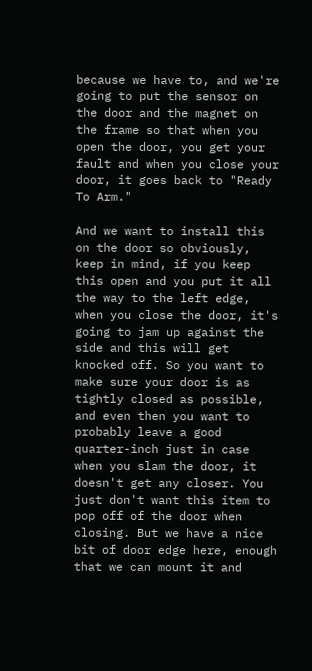because we have to, and we're going to put the sensor on the door and the magnet on the frame so that when you open the door, you get your fault and when you close your door, it goes back to "Ready To Arm."

And we want to install this on the door so obviously, keep in mind, if you keep this open and you put it all the way to the left edge, when you close the door, it's going to jam up against the side and this will get knocked off. So you want to make sure your door is as tightly closed as possible, and even then you want to probably leave a good quarter-inch just in case when you slam the door, it doesn't get any closer. You just don't want this item to pop off of the door when closing. But we have a nice bit of door edge here, enough that we can mount it and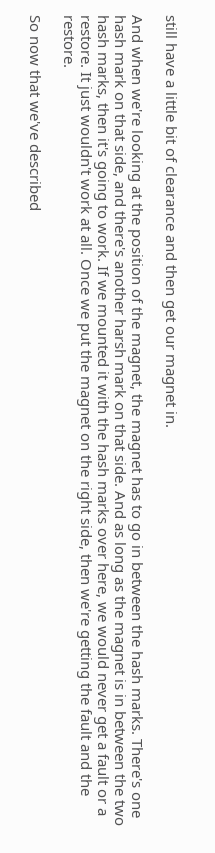still have a little bit of clearance and then get our magnet in.

And when we're looking at the position of the magnet, the magnet has to go in between the hash marks. There's one hash mark on that side, and there's another harsh mark on that side. And as long as the magnet is in between the two hash marks, then it's going to work. If we mounted it with the hash marks over here, we would never get a fault or a restore. It just wouldn't work at all. Once we put the magnet on the right side, then we're getting the fault and the restore.

So now that we've described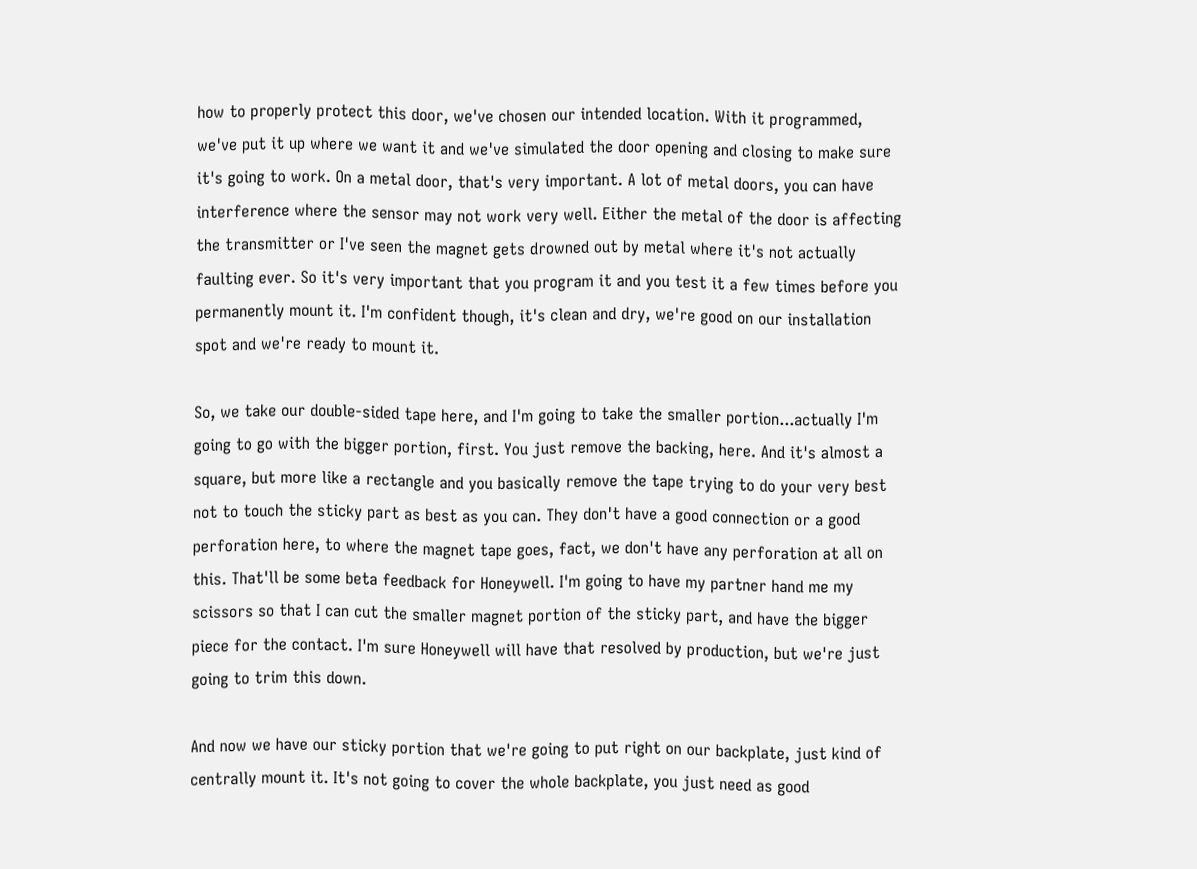how to properly protect this door, we've chosen our intended location. With it programmed, we've put it up where we want it and we've simulated the door opening and closing to make sure it's going to work. On a metal door, that's very important. A lot of metal doors, you can have interference where the sensor may not work very well. Either the metal of the door is affecting the transmitter or I've seen the magnet gets drowned out by metal where it's not actually faulting ever. So it's very important that you program it and you test it a few times before you permanently mount it. I'm confident though, it's clean and dry, we're good on our installation spot and we're ready to mount it.

So, we take our double-sided tape here, and I'm going to take the smaller portion...actually I'm going to go with the bigger portion, first. You just remove the backing, here. And it's almost a square, but more like a rectangle and you basically remove the tape trying to do your very best not to touch the sticky part as best as you can. They don't have a good connection or a good perforation here, to where the magnet tape goes, fact, we don't have any perforation at all on this. That'll be some beta feedback for Honeywell. I'm going to have my partner hand me my scissors so that I can cut the smaller magnet portion of the sticky part, and have the bigger piece for the contact. I'm sure Honeywell will have that resolved by production, but we're just going to trim this down.

And now we have our sticky portion that we're going to put right on our backplate, just kind of centrally mount it. It's not going to cover the whole backplate, you just need as good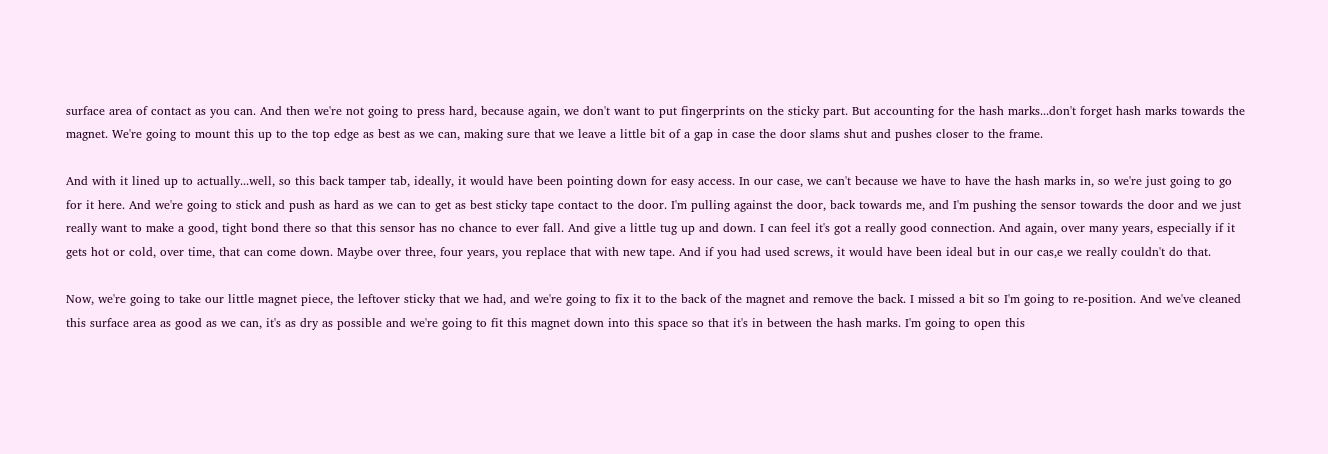surface area of contact as you can. And then we're not going to press hard, because again, we don't want to put fingerprints on the sticky part. But accounting for the hash marks...don't forget hash marks towards the magnet. We're going to mount this up to the top edge as best as we can, making sure that we leave a little bit of a gap in case the door slams shut and pushes closer to the frame.

And with it lined up to actually...well, so this back tamper tab, ideally, it would have been pointing down for easy access. In our case, we can't because we have to have the hash marks in, so we're just going to go for it here. And we're going to stick and push as hard as we can to get as best sticky tape contact to the door. I'm pulling against the door, back towards me, and I'm pushing the sensor towards the door and we just really want to make a good, tight bond there so that this sensor has no chance to ever fall. And give a little tug up and down. I can feel it's got a really good connection. And again, over many years, especially if it gets hot or cold, over time, that can come down. Maybe over three, four years, you replace that with new tape. And if you had used screws, it would have been ideal but in our cas,e we really couldn't do that.

Now, we're going to take our little magnet piece, the leftover sticky that we had, and we're going to fix it to the back of the magnet and remove the back. I missed a bit so I'm going to re-position. And we've cleaned this surface area as good as we can, it's as dry as possible and we're going to fit this magnet down into this space so that it's in between the hash marks. I'm going to open this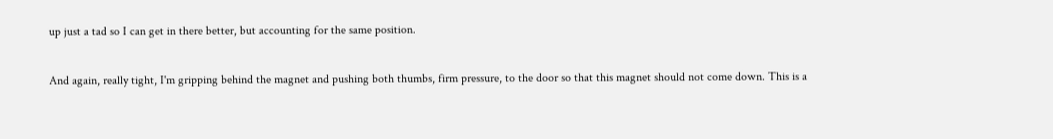up just a tad so I can get in there better, but accounting for the same position.

And again, really tight, I'm gripping behind the magnet and pushing both thumbs, firm pressure, to the door so that this magnet should not come down. This is a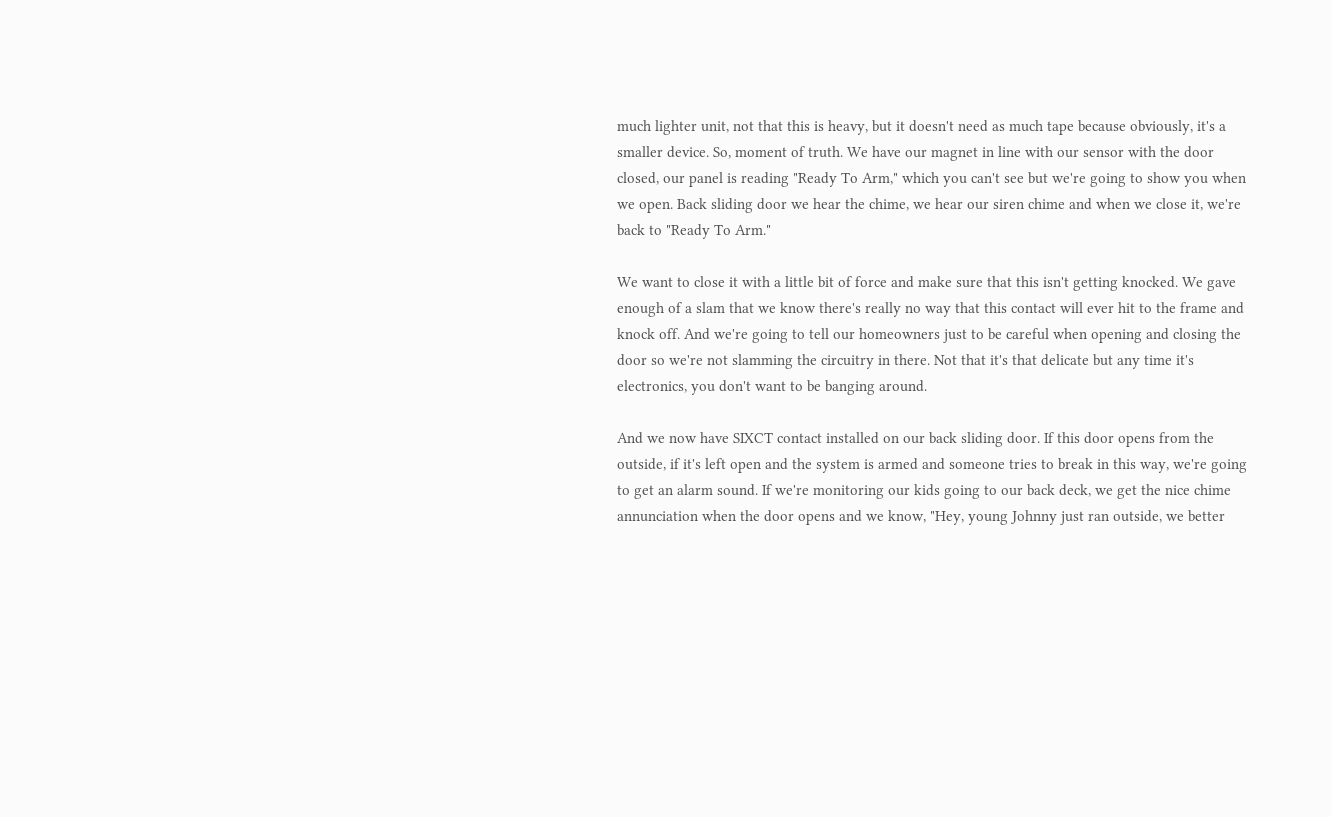much lighter unit, not that this is heavy, but it doesn't need as much tape because obviously, it's a smaller device. So, moment of truth. We have our magnet in line with our sensor with the door closed, our panel is reading "Ready To Arm," which you can't see but we're going to show you when we open. Back sliding door we hear the chime, we hear our siren chime and when we close it, we're back to "Ready To Arm."

We want to close it with a little bit of force and make sure that this isn't getting knocked. We gave enough of a slam that we know there's really no way that this contact will ever hit to the frame and knock off. And we're going to tell our homeowners just to be careful when opening and closing the door so we're not slamming the circuitry in there. Not that it's that delicate but any time it's electronics, you don't want to be banging around.

And we now have SIXCT contact installed on our back sliding door. If this door opens from the outside, if it's left open and the system is armed and someone tries to break in this way, we're going to get an alarm sound. If we're monitoring our kids going to our back deck, we get the nice chime annunciation when the door opens and we know, "Hey, young Johnny just ran outside, we better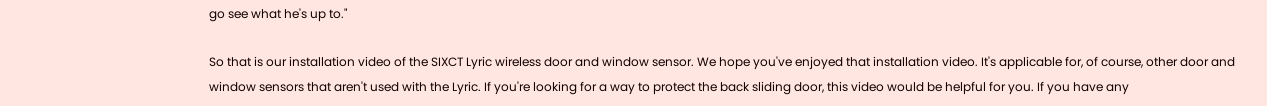go see what he's up to."

So that is our installation video of the SIXCT Lyric wireless door and window sensor. We hope you've enjoyed that installation video. It's applicable for, of course, other door and window sensors that aren't used with the Lyric. If you're looking for a way to protect the back sliding door, this video would be helpful for you. If you have any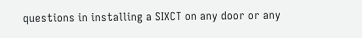questions in installing a SIXCT on any door or any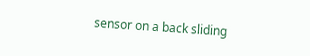sensor on a back sliding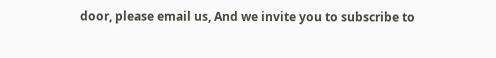door, please email us, And we invite you to subscribe to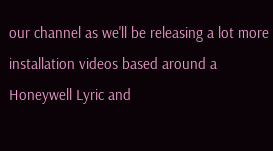our channel as we'll be releasing a lot more installation videos based around a Honeywell Lyric and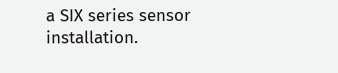a SIX series sensor installation.